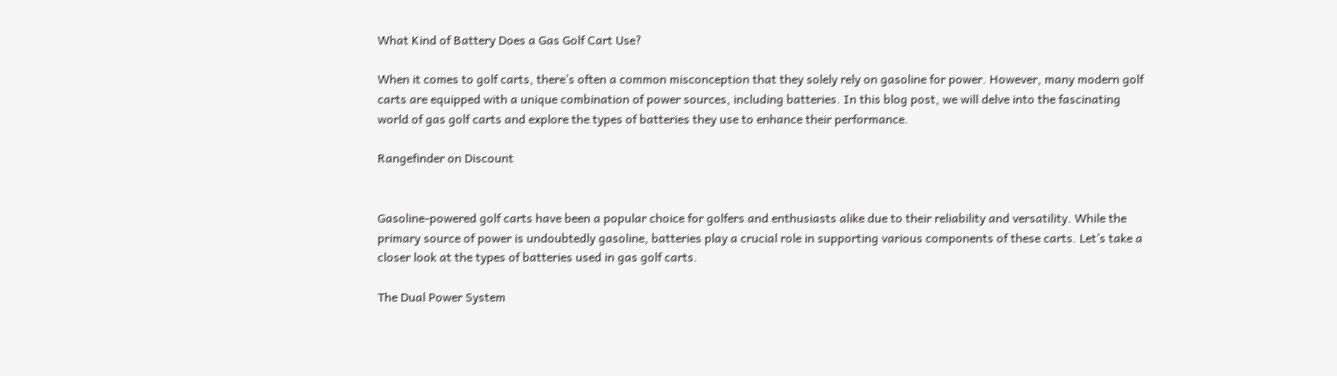What Kind of Battery Does a Gas Golf Cart Use?

When it comes to golf carts, there’s often a common misconception that they solely rely on gasoline for power. However, many modern golf carts are equipped with a unique combination of power sources, including batteries. In this blog post, we will delve into the fascinating world of gas golf carts and explore the types of batteries they use to enhance their performance.

Rangefinder on Discount


Gasoline-powered golf carts have been a popular choice for golfers and enthusiasts alike due to their reliability and versatility. While the primary source of power is undoubtedly gasoline, batteries play a crucial role in supporting various components of these carts. Let’s take a closer look at the types of batteries used in gas golf carts.

The Dual Power System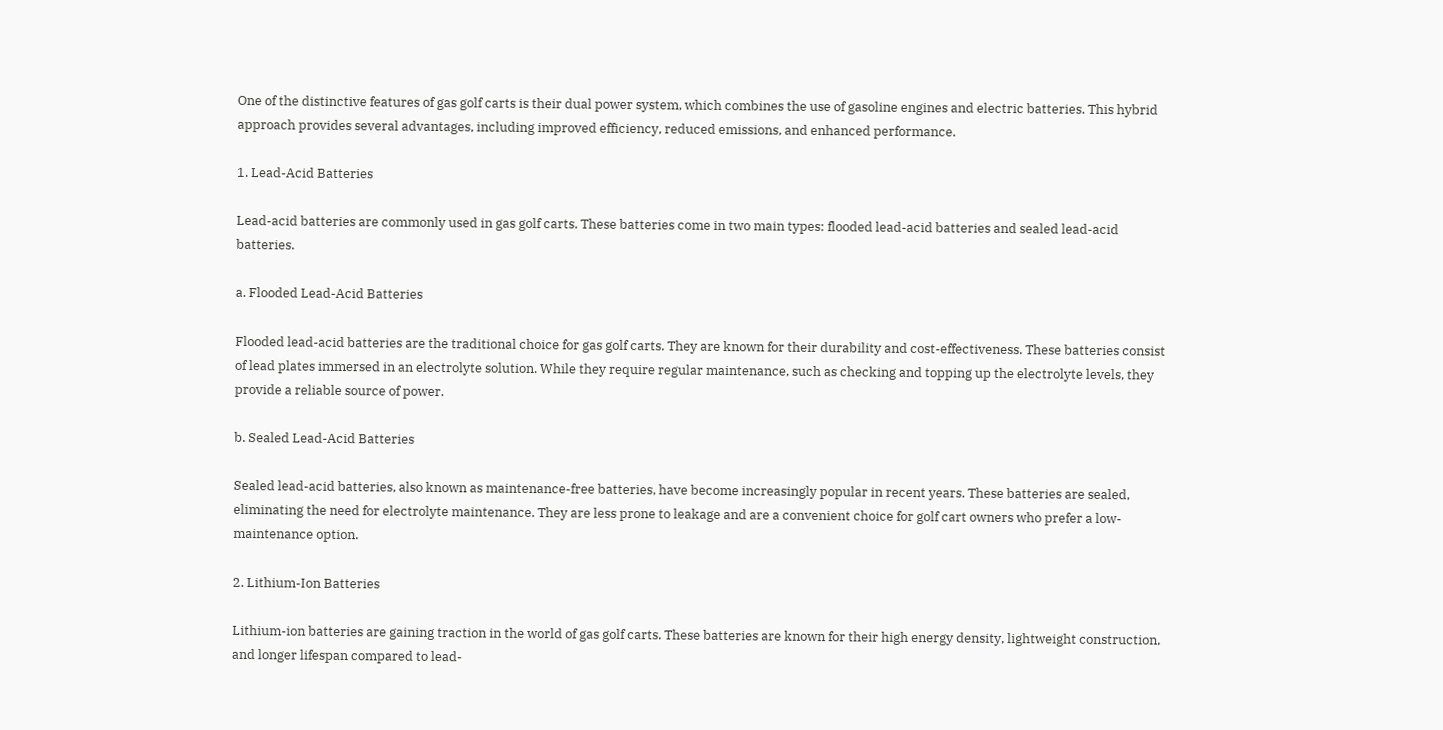One of the distinctive features of gas golf carts is their dual power system, which combines the use of gasoline engines and electric batteries. This hybrid approach provides several advantages, including improved efficiency, reduced emissions, and enhanced performance.

1. Lead-Acid Batteries

Lead-acid batteries are commonly used in gas golf carts. These batteries come in two main types: flooded lead-acid batteries and sealed lead-acid batteries.

a. Flooded Lead-Acid Batteries

Flooded lead-acid batteries are the traditional choice for gas golf carts. They are known for their durability and cost-effectiveness. These batteries consist of lead plates immersed in an electrolyte solution. While they require regular maintenance, such as checking and topping up the electrolyte levels, they provide a reliable source of power.

b. Sealed Lead-Acid Batteries

Sealed lead-acid batteries, also known as maintenance-free batteries, have become increasingly popular in recent years. These batteries are sealed, eliminating the need for electrolyte maintenance. They are less prone to leakage and are a convenient choice for golf cart owners who prefer a low-maintenance option.

2. Lithium-Ion Batteries

Lithium-ion batteries are gaining traction in the world of gas golf carts. These batteries are known for their high energy density, lightweight construction, and longer lifespan compared to lead-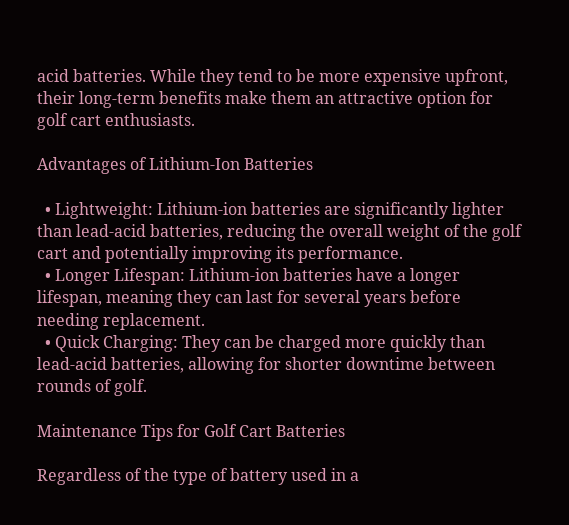acid batteries. While they tend to be more expensive upfront, their long-term benefits make them an attractive option for golf cart enthusiasts.

Advantages of Lithium-Ion Batteries

  • Lightweight: Lithium-ion batteries are significantly lighter than lead-acid batteries, reducing the overall weight of the golf cart and potentially improving its performance.
  • Longer Lifespan: Lithium-ion batteries have a longer lifespan, meaning they can last for several years before needing replacement.
  • Quick Charging: They can be charged more quickly than lead-acid batteries, allowing for shorter downtime between rounds of golf.

Maintenance Tips for Golf Cart Batteries

Regardless of the type of battery used in a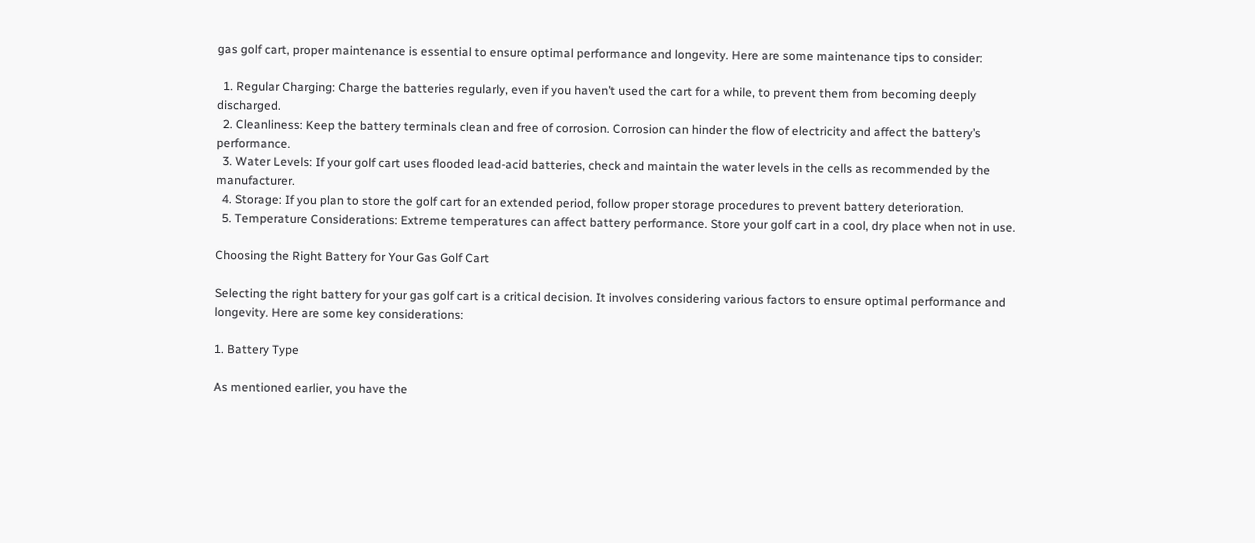gas golf cart, proper maintenance is essential to ensure optimal performance and longevity. Here are some maintenance tips to consider:

  1. Regular Charging: Charge the batteries regularly, even if you haven’t used the cart for a while, to prevent them from becoming deeply discharged.
  2. Cleanliness: Keep the battery terminals clean and free of corrosion. Corrosion can hinder the flow of electricity and affect the battery’s performance.
  3. Water Levels: If your golf cart uses flooded lead-acid batteries, check and maintain the water levels in the cells as recommended by the manufacturer.
  4. Storage: If you plan to store the golf cart for an extended period, follow proper storage procedures to prevent battery deterioration.
  5. Temperature Considerations: Extreme temperatures can affect battery performance. Store your golf cart in a cool, dry place when not in use.

Choosing the Right Battery for Your Gas Golf Cart

Selecting the right battery for your gas golf cart is a critical decision. It involves considering various factors to ensure optimal performance and longevity. Here are some key considerations:

1. Battery Type

As mentioned earlier, you have the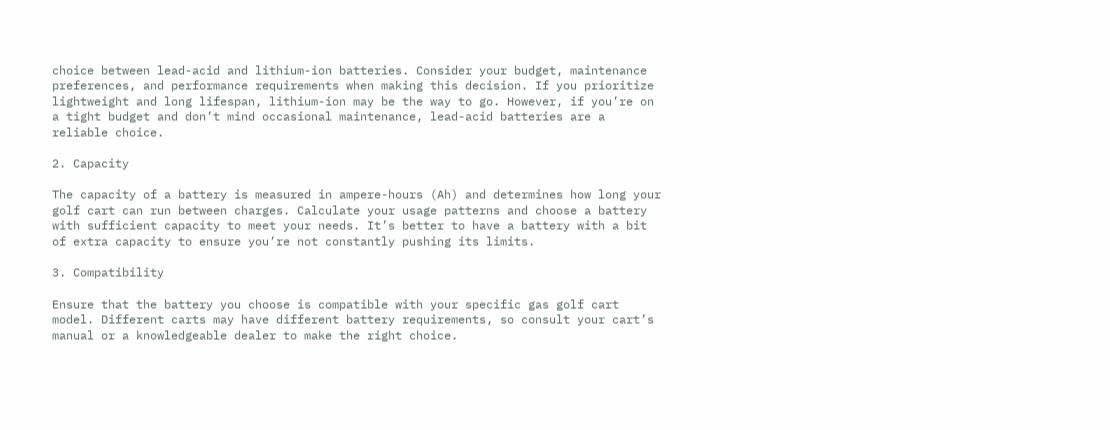choice between lead-acid and lithium-ion batteries. Consider your budget, maintenance preferences, and performance requirements when making this decision. If you prioritize lightweight and long lifespan, lithium-ion may be the way to go. However, if you’re on a tight budget and don’t mind occasional maintenance, lead-acid batteries are a reliable choice.

2. Capacity

The capacity of a battery is measured in ampere-hours (Ah) and determines how long your golf cart can run between charges. Calculate your usage patterns and choose a battery with sufficient capacity to meet your needs. It’s better to have a battery with a bit of extra capacity to ensure you’re not constantly pushing its limits.

3. Compatibility

Ensure that the battery you choose is compatible with your specific gas golf cart model. Different carts may have different battery requirements, so consult your cart’s manual or a knowledgeable dealer to make the right choice.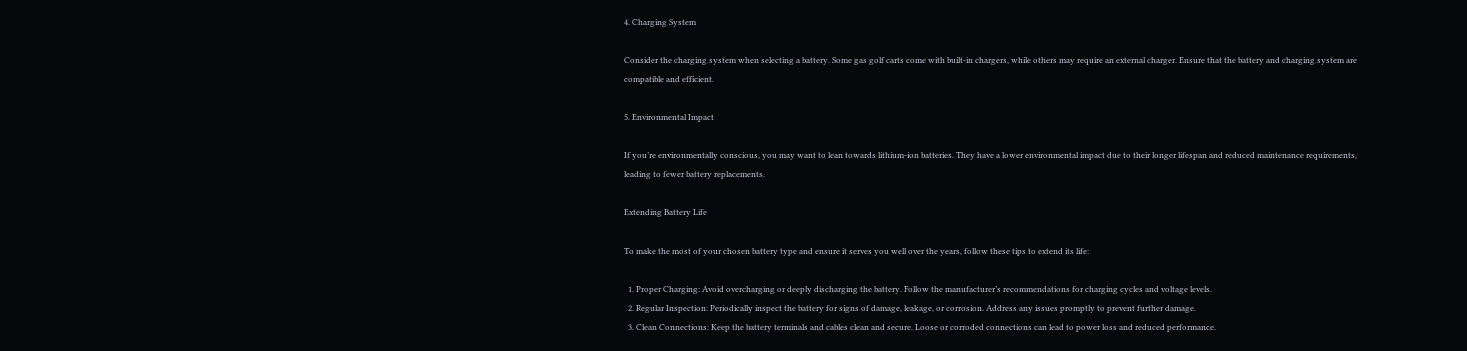4. Charging System

Consider the charging system when selecting a battery. Some gas golf carts come with built-in chargers, while others may require an external charger. Ensure that the battery and charging system are compatible and efficient.

5. Environmental Impact

If you’re environmentally conscious, you may want to lean towards lithium-ion batteries. They have a lower environmental impact due to their longer lifespan and reduced maintenance requirements, leading to fewer battery replacements.

Extending Battery Life

To make the most of your chosen battery type and ensure it serves you well over the years, follow these tips to extend its life:

  1. Proper Charging: Avoid overcharging or deeply discharging the battery. Follow the manufacturer’s recommendations for charging cycles and voltage levels.
  2. Regular Inspection: Periodically inspect the battery for signs of damage, leakage, or corrosion. Address any issues promptly to prevent further damage.
  3. Clean Connections: Keep the battery terminals and cables clean and secure. Loose or corroded connections can lead to power loss and reduced performance.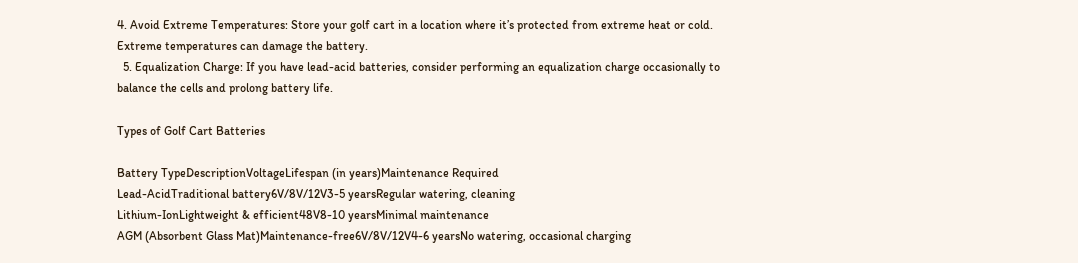4. Avoid Extreme Temperatures: Store your golf cart in a location where it’s protected from extreme heat or cold. Extreme temperatures can damage the battery.
  5. Equalization Charge: If you have lead-acid batteries, consider performing an equalization charge occasionally to balance the cells and prolong battery life.

Types of Golf Cart Batteries

Battery TypeDescriptionVoltageLifespan (in years)Maintenance Required
Lead-AcidTraditional battery6V/8V/12V3-5 yearsRegular watering, cleaning
Lithium-IonLightweight & efficient48V8-10 yearsMinimal maintenance
AGM (Absorbent Glass Mat)Maintenance-free6V/8V/12V4-6 yearsNo watering, occasional charging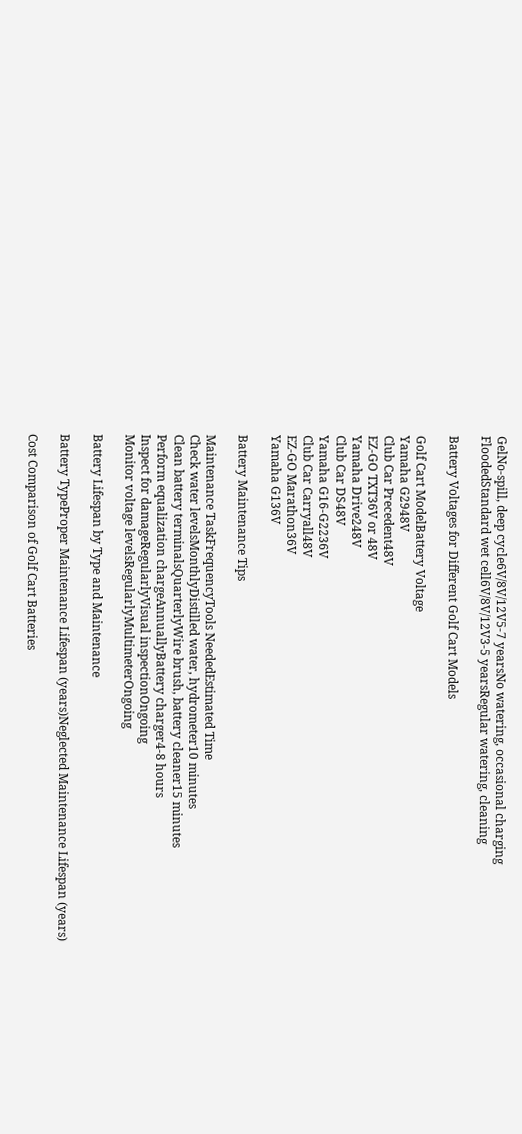GelNo-spill, deep cycle6V/8V/12V5-7 yearsNo watering, occasional charging
FloodedStandard wet cell6V/8V/12V3-5 yearsRegular watering, cleaning

Battery Voltages for Different Golf Cart Models

Golf Cart ModelBattery Voltage
Yamaha G2948V
Club Car Precedent48V
EZ-GO TXT36V or 48V
Yamaha Drive248V
Club Car DS48V
Yamaha G16-G2236V
Club Car Carryall48V
EZ-GO Marathon36V
Yamaha G136V

Battery Maintenance Tips

Maintenance TaskFrequencyTools NeededEstimated Time
Check water levelsMonthlyDistilled water, hydrometer10 minutes
Clean battery terminalsQuarterlyWire brush, battery cleaner15 minutes
Perform equalization chargeAnnuallyBattery charger4-8 hours
Inspect for damageRegularlyVisual inspectionOngoing
Monitor voltage levelsRegularlyMultimeterOngoing

Battery Lifespan by Type and Maintenance

Battery TypeProper Maintenance Lifespan (years)Neglected Maintenance Lifespan (years)

Cost Comparison of Golf Cart Batteries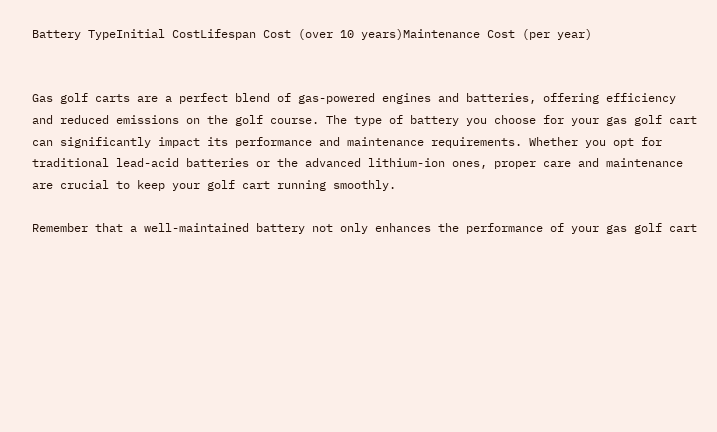Battery TypeInitial CostLifespan Cost (over 10 years)Maintenance Cost (per year)


Gas golf carts are a perfect blend of gas-powered engines and batteries, offering efficiency and reduced emissions on the golf course. The type of battery you choose for your gas golf cart can significantly impact its performance and maintenance requirements. Whether you opt for traditional lead-acid batteries or the advanced lithium-ion ones, proper care and maintenance are crucial to keep your golf cart running smoothly.

Remember that a well-maintained battery not only enhances the performance of your gas golf cart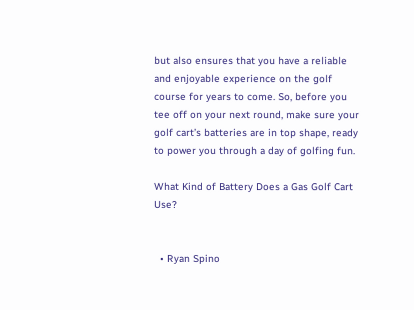but also ensures that you have a reliable and enjoyable experience on the golf course for years to come. So, before you tee off on your next round, make sure your golf cart’s batteries are in top shape, ready to power you through a day of golfing fun.

What Kind of Battery Does a Gas Golf Cart Use?


  • Ryan Spino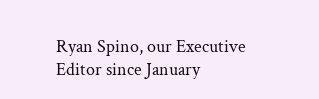Ryan Spino, our Executive Editor since January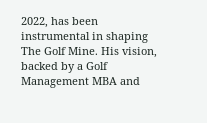2022, has been instrumental in shaping The Golf Mine. His vision, backed by a Golf Management MBA and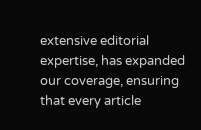extensive editorial expertise, has expanded our coverage, ensuring that every article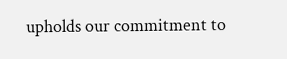upholds our commitment to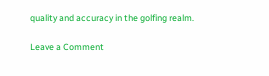quality and accuracy in the golfing realm.

Leave a Comment